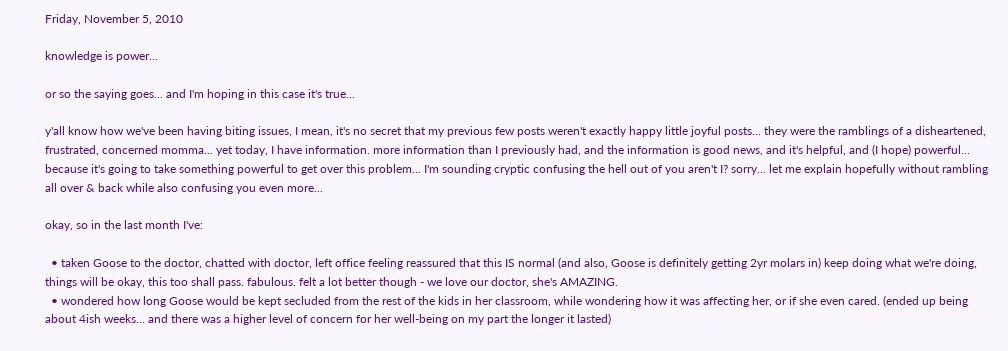Friday, November 5, 2010

knowledge is power...

or so the saying goes... and I'm hoping in this case it's true...

y'all know how we've been having biting issues, I mean, it's no secret that my previous few posts weren't exactly happy little joyful posts... they were the ramblings of a disheartened, frustrated, concerned momma... yet today, I have information. more information than I previously had, and the information is good news, and it's helpful, and (I hope) powerful... because it's going to take something powerful to get over this problem... I'm sounding cryptic confusing the hell out of you aren't I? sorry... let me explain hopefully without rambling all over & back while also confusing you even more...

okay, so in the last month I've:

  • taken Goose to the doctor, chatted with doctor, left office feeling reassured that this IS normal (and also, Goose is definitely getting 2yr molars in) keep doing what we're doing, things will be okay, this too shall pass. fabulous. felt a lot better though - we love our doctor, she's AMAZING.
  • wondered how long Goose would be kept secluded from the rest of the kids in her classroom, while wondering how it was affecting her, or if she even cared. (ended up being about 4ish weeks... and there was a higher level of concern for her well-being on my part the longer it lasted)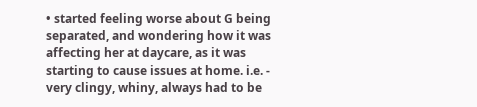• started feeling worse about G being separated, and wondering how it was affecting her at daycare, as it was starting to cause issues at home. i.e. - very clingy, whiny, always had to be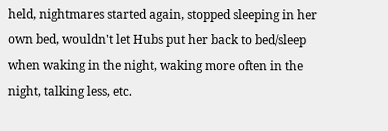held, nightmares started again, stopped sleeping in her own bed, wouldn't let Hubs put her back to bed/sleep when waking in the night, waking more often in the night, talking less, etc.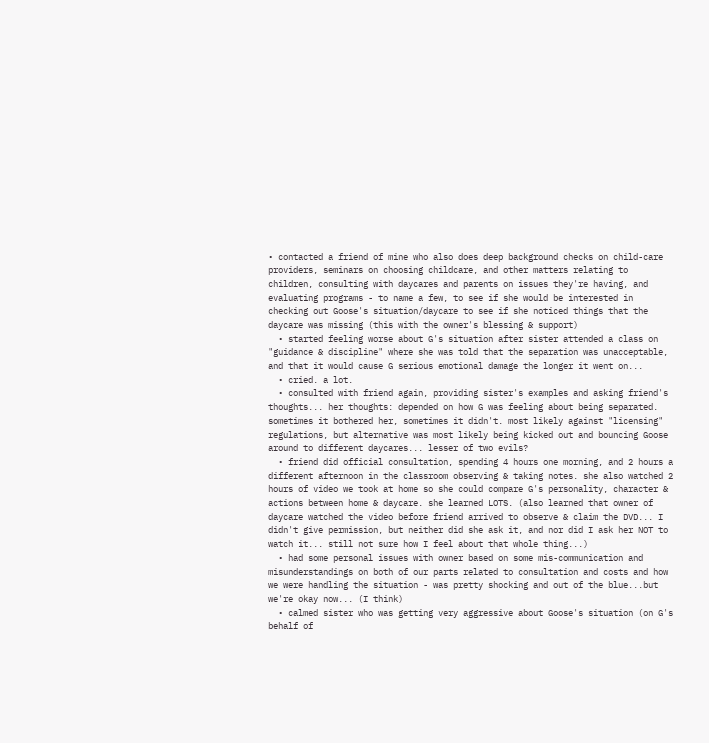• contacted a friend of mine who also does deep background checks on child-care providers, seminars on choosing childcare, and other matters relating to children, consulting with daycares and parents on issues they're having, and evaluating programs - to name a few, to see if she would be interested in checking out Goose's situation/daycare to see if she noticed things that the daycare was missing (this with the owner's blessing & support)
  • started feeling worse about G's situation after sister attended a class on "guidance & discipline" where she was told that the separation was unacceptable, and that it would cause G serious emotional damage the longer it went on...
  • cried. a lot.
  • consulted with friend again, providing sister's examples and asking friend's thoughts... her thoughts: depended on how G was feeling about being separated. sometimes it bothered her, sometimes it didn't. most likely against "licensing" regulations, but alternative was most likely being kicked out and bouncing Goose around to different daycares... lesser of two evils?
  • friend did official consultation, spending 4 hours one morning, and 2 hours a different afternoon in the classroom observing & taking notes. she also watched 2 hours of video we took at home so she could compare G's personality, character & actions between home & daycare. she learned LOTS. (also learned that owner of daycare watched the video before friend arrived to observe & claim the DVD... I didn't give permission, but neither did she ask it, and nor did I ask her NOT to watch it... still not sure how I feel about that whole thing...)
  • had some personal issues with owner based on some mis-communication and misunderstandings on both of our parts related to consultation and costs and how we were handling the situation - was pretty shocking and out of the blue...but we're okay now... (I think)
  • calmed sister who was getting very aggressive about Goose's situation (on G's behalf of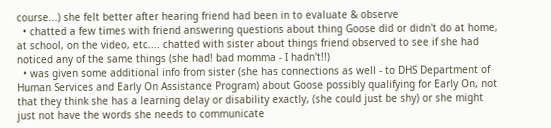course...) she felt better after hearing friend had been in to evaluate & observe
  • chatted a few times with friend answering questions about thing Goose did or didn't do at home, at school, on the video, etc.... chatted with sister about things friend observed to see if she had noticed any of the same things (she had! bad momma - I hadn't!!)
  • was given some additional info from sister (she has connections as well - to DHS Department of Human Services and Early On Assistance Program) about Goose possibly qualifying for Early On, not that they think she has a learning delay or disability exactly, (she could just be shy) or she might just not have the words she needs to communicate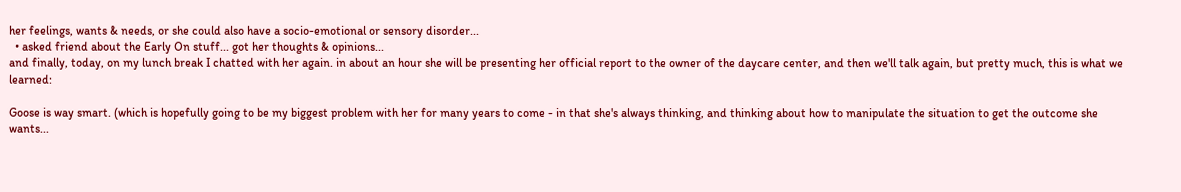her feelings, wants & needs, or she could also have a socio-emotional or sensory disorder...
  • asked friend about the Early On stuff... got her thoughts & opinions...
and finally, today, on my lunch break I chatted with her again. in about an hour she will be presenting her official report to the owner of the daycare center, and then we'll talk again, but pretty much, this is what we learned:

Goose is way smart. (which is hopefully going to be my biggest problem with her for many years to come - in that she's always thinking, and thinking about how to manipulate the situation to get the outcome she wants...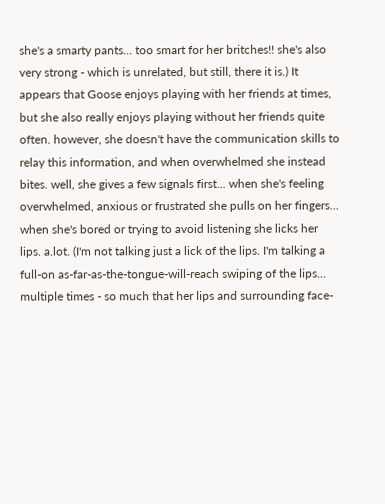she's a smarty pants... too smart for her britches!! she's also very strong - which is unrelated, but still, there it is.) It appears that Goose enjoys playing with her friends at times, but she also really enjoys playing without her friends quite often. however, she doesn't have the communication skills to relay this information, and when overwhelmed she instead bites. well, she gives a few signals first... when she's feeling overwhelmed, anxious or frustrated she pulls on her fingers... when she's bored or trying to avoid listening she licks her lips. a.lot. (I'm not talking just a lick of the lips. I'm talking a full-on as-far-as-the-tongue-will-reach swiping of the lips... multiple times - so much that her lips and surrounding face-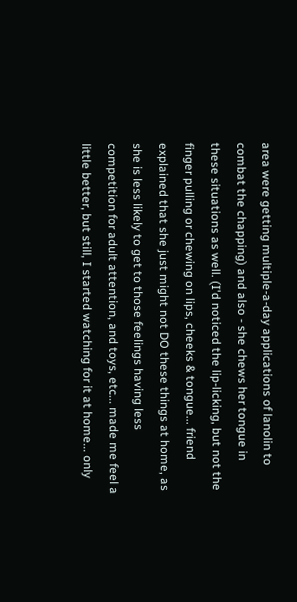area were getting multiple-a-day applications of lanolin to combat the chapping) and also - she chews her tongue in these situations as well. (I'd noticed the lip-licking, but not the finger pulling or chewing on lips, cheeks & tongue... friend explained that she just might not DO these things at home, as she is less likely to get to those feelings having less competition for adult attention, and toys, etc... made me feel a little better, but still, I started watching for it at home... only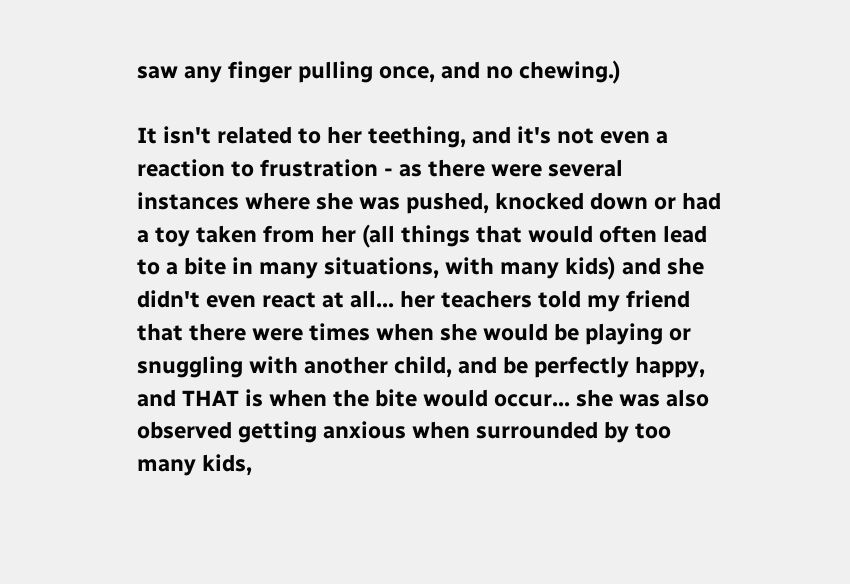saw any finger pulling once, and no chewing.)

It isn't related to her teething, and it's not even a reaction to frustration - as there were several instances where she was pushed, knocked down or had a toy taken from her (all things that would often lead to a bite in many situations, with many kids) and she didn't even react at all... her teachers told my friend that there were times when she would be playing or snuggling with another child, and be perfectly happy, and THAT is when the bite would occur... she was also observed getting anxious when surrounded by too many kids,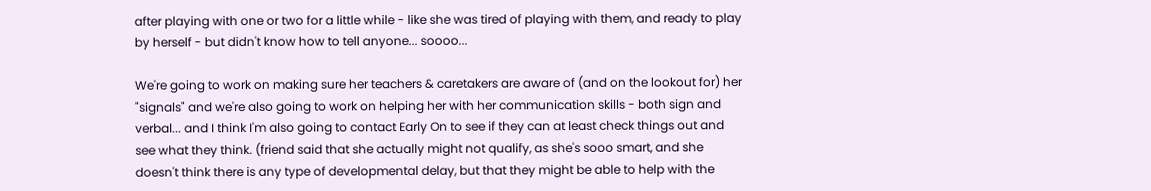after playing with one or two for a little while - like she was tired of playing with them, and ready to play by herself - but didn't know how to tell anyone... soooo...

We're going to work on making sure her teachers & caretakers are aware of (and on the lookout for) her "signals" and we're also going to work on helping her with her communication skills - both sign and verbal... and I think I'm also going to contact Early On to see if they can at least check things out and see what they think. (friend said that she actually might not qualify, as she's sooo smart, and she doesn't think there is any type of developmental delay, but that they might be able to help with the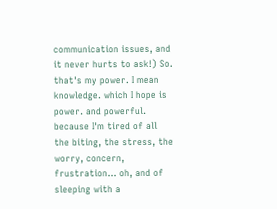communication issues, and it never hurts to ask!) So. that's my power. I mean knowledge. which I hope is power. and powerful. because I'm tired of all the biting, the stress, the worry, concern, frustration... oh, and of sleeping with a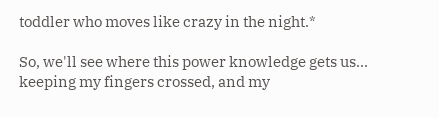toddler who moves like crazy in the night.*

So, we'll see where this power knowledge gets us... keeping my fingers crossed, and my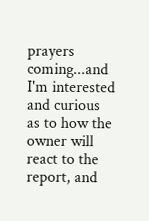prayers coming...and I'm interested and curious as to how the owner will react to the report, and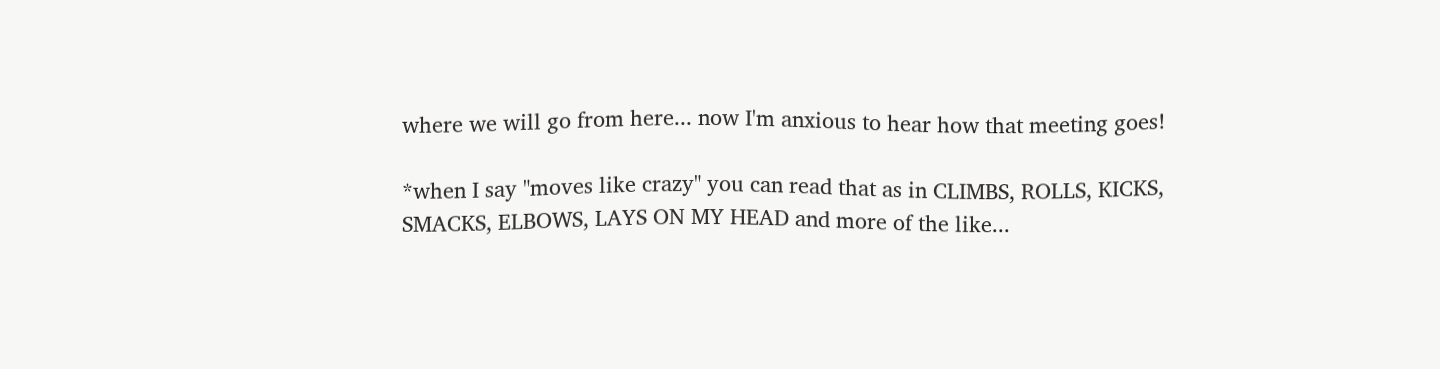where we will go from here... now I'm anxious to hear how that meeting goes!

*when I say "moves like crazy" you can read that as in CLIMBS, ROLLS, KICKS, SMACKS, ELBOWS, LAYS ON MY HEAD and more of the like...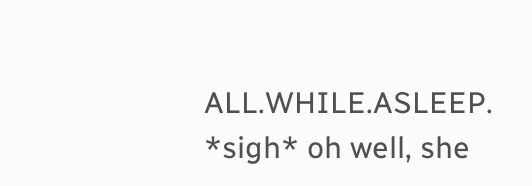ALL.WHILE.ASLEEP. *sigh* oh well, she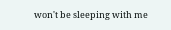won't be sleeping with me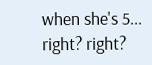when she's 5... right? right?